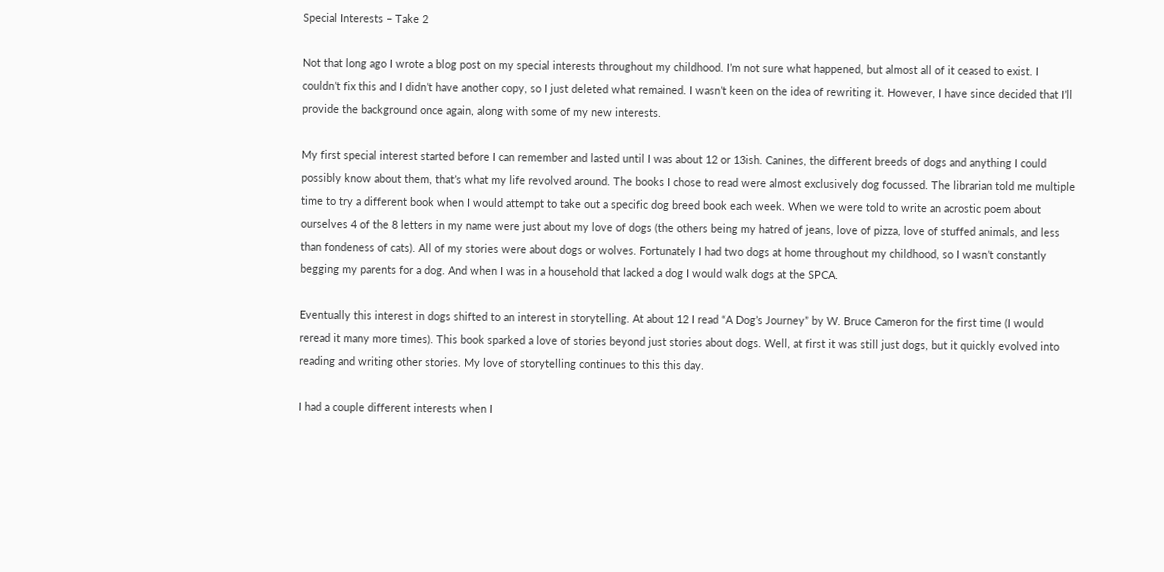Special Interests – Take 2

Not that long ago I wrote a blog post on my special interests throughout my childhood. I’m not sure what happened, but almost all of it ceased to exist. I couldn’t fix this and I didn’t have another copy, so I just deleted what remained. I wasn’t keen on the idea of rewriting it. However, I have since decided that I’ll provide the background once again, along with some of my new interests.

My first special interest started before I can remember and lasted until I was about 12 or 13ish. Canines, the different breeds of dogs and anything I could possibly know about them, that’s what my life revolved around. The books I chose to read were almost exclusively dog focussed. The librarian told me multiple time to try a different book when I would attempt to take out a specific dog breed book each week. When we were told to write an acrostic poem about ourselves 4 of the 8 letters in my name were just about my love of dogs (the others being my hatred of jeans, love of pizza, love of stuffed animals, and less than fondeness of cats). All of my stories were about dogs or wolves. Fortunately I had two dogs at home throughout my childhood, so I wasn’t constantly begging my parents for a dog. And when I was in a household that lacked a dog I would walk dogs at the SPCA.

Eventually this interest in dogs shifted to an interest in storytelling. At about 12 I read “A Dog’s Journey” by W. Bruce Cameron for the first time (I would reread it many more times). This book sparked a love of stories beyond just stories about dogs. Well, at first it was still just dogs, but it quickly evolved into reading and writing other stories. My love of storytelling continues to this this day.

I had a couple different interests when I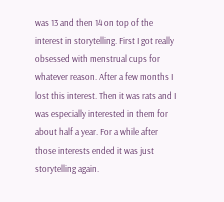was 13 and then 14 on top of the interest in storytelling. First I got really obsessed with menstrual cups for whatever reason. After a few months I lost this interest. Then it was rats and I was especially interested in them for about half a year. For a while after those interests ended it was just storytelling again.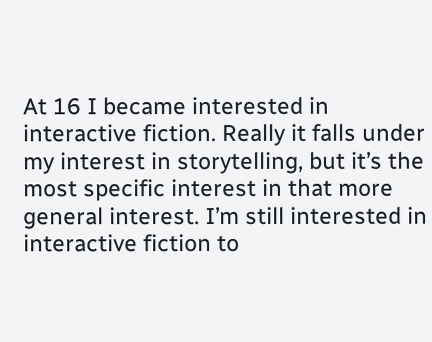At 16 I became interested in interactive fiction. Really it falls under my interest in storytelling, but it’s the most specific interest in that more general interest. I’m still interested in interactive fiction to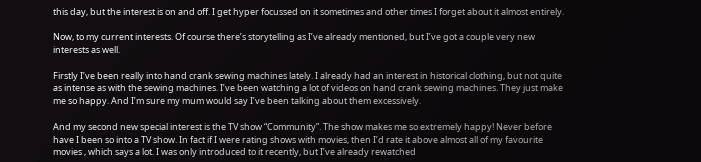this day, but the interest is on and off. I get hyper focussed on it sometimes and other times I forget about it almost entirely.

Now, to my current interests. Of course there’s storytelling as I’ve already mentioned, but I’ve got a couple very new interests as well.

Firstly I’ve been really into hand crank sewing machines lately. I already had an interest in historical clothing, but not quite as intense as with the sewing machines. I’ve been watching a lot of videos on hand crank sewing machines. They just make me so happy. And I’m sure my mum would say I’ve been talking about them excessively.

And my second new special interest is the TV show “Community”. The show makes me so extremely happy! Never before have I been so into a TV show. In fact if I were rating shows with movies, then I’d rate it above almost all of my favourite movies , which says a lot. I was only introduced to it recently, but I’ve already rewatched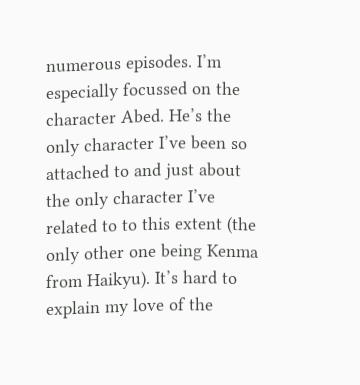numerous episodes. I’m especially focussed on the character Abed. He’s the only character I’ve been so attached to and just about the only character I’ve related to to this extent (the only other one being Kenma from Haikyu). It’s hard to explain my love of the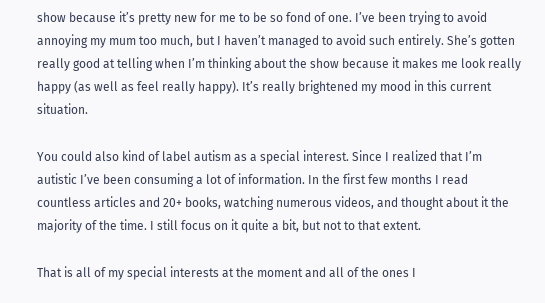show because it’s pretty new for me to be so fond of one. I’ve been trying to avoid annoying my mum too much, but I haven’t managed to avoid such entirely. She’s gotten really good at telling when I’m thinking about the show because it makes me look really happy (as well as feel really happy). It’s really brightened my mood in this current situation.

You could also kind of label autism as a special interest. Since I realized that I’m autistic I’ve been consuming a lot of information. In the first few months I read countless articles and 20+ books, watching numerous videos, and thought about it the majority of the time. I still focus on it quite a bit, but not to that extent.

That is all of my special interests at the moment and all of the ones I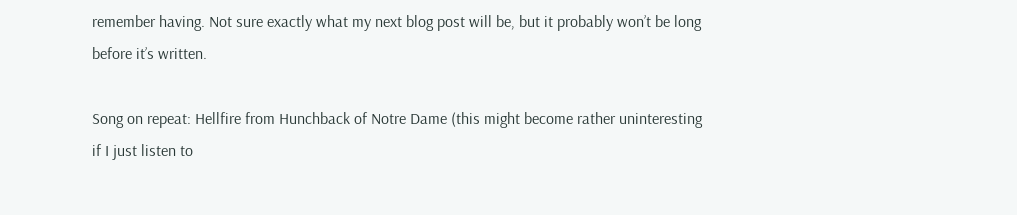remember having. Not sure exactly what my next blog post will be, but it probably won’t be long before it’s written.

Song on repeat: Hellfire from Hunchback of Notre Dame (this might become rather uninteresting if I just listen to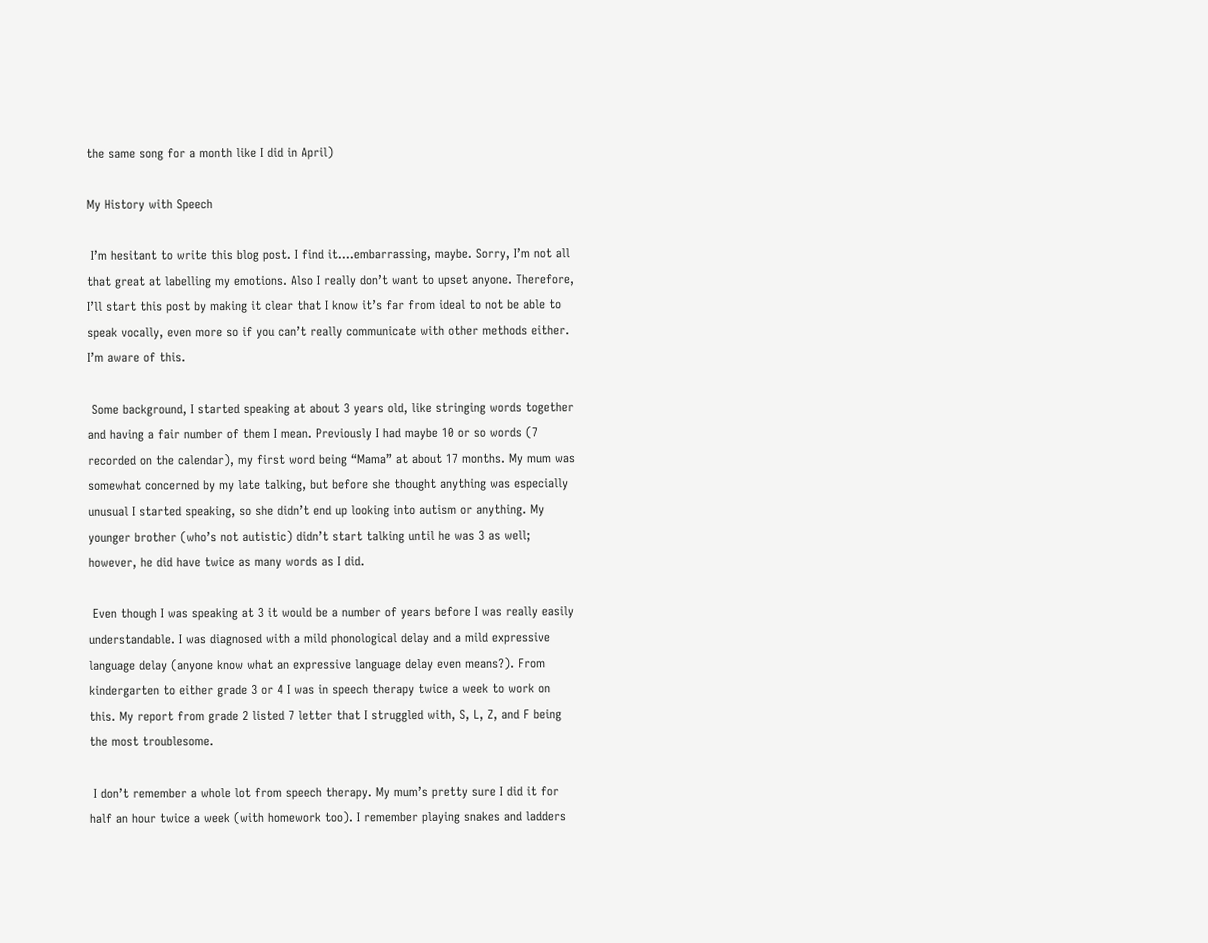the same song for a month like I did in April)

My History with Speech

 I’m hesitant to write this blog post. I find it….embarrassing, maybe. Sorry, I’m not all that great at labelling my emotions. Also I really don’t want to upset anyone. Therefore, I’ll start this post by making it clear that I know it’s far from ideal to not be able to speak vocally, even more so if you can’t really communicate with other methods either. I’m aware of this.

 Some background, I started speaking at about 3 years old, like stringing words together and having a fair number of them I mean. Previously I had maybe 10 or so words (7 recorded on the calendar), my first word being “Mama” at about 17 months. My mum was somewhat concerned by my late talking, but before she thought anything was especially unusual I started speaking, so she didn’t end up looking into autism or anything. My younger brother (who’s not autistic) didn’t start talking until he was 3 as well; however, he did have twice as many words as I did.

 Even though I was speaking at 3 it would be a number of years before I was really easily understandable. I was diagnosed with a mild phonological delay and a mild expressive language delay (anyone know what an expressive language delay even means?). From kindergarten to either grade 3 or 4 I was in speech therapy twice a week to work on this. My report from grade 2 listed 7 letter that I struggled with, S, L, Z, and F being the most troublesome.

 I don’t remember a whole lot from speech therapy. My mum’s pretty sure I did it for half an hour twice a week (with homework too). I remember playing snakes and ladders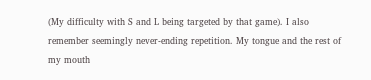(My difficulty with S and L being targeted by that game). I also remember seemingly never-ending repetition. My tongue and the rest of my mouth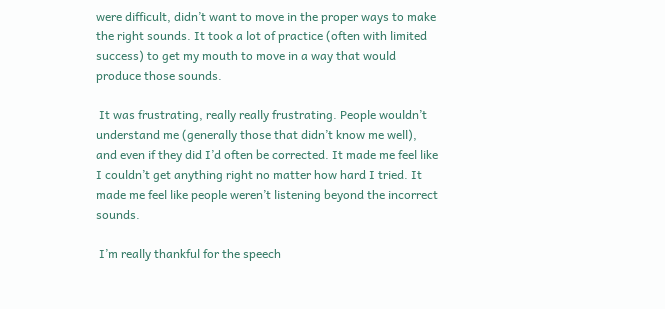were difficult, didn’t want to move in the proper ways to make the right sounds. It took a lot of practice (often with limited success) to get my mouth to move in a way that would produce those sounds.

 It was frustrating, really really frustrating. People wouldn’t understand me (generally those that didn’t know me well), and even if they did I’d often be corrected. It made me feel like I couldn’t get anything right no matter how hard I tried. It made me feel like people weren’t listening beyond the incorrect sounds.

 I’m really thankful for the speech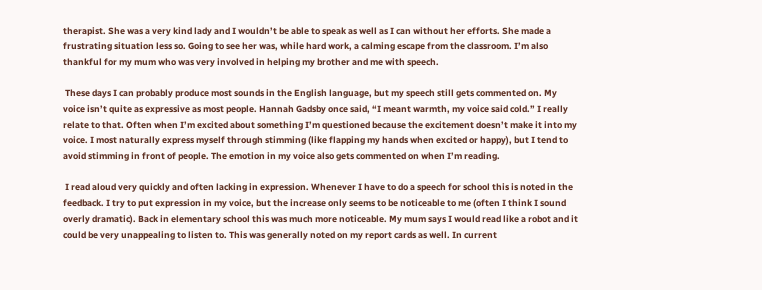therapist. She was a very kind lady and I wouldn’t be able to speak as well as I can without her efforts. She made a frustrating situation less so. Going to see her was, while hard work, a calming escape from the classroom. I’m also thankful for my mum who was very involved in helping my brother and me with speech.

 These days I can probably produce most sounds in the English language, but my speech still gets commented on. My voice isn’t quite as expressive as most people. Hannah Gadsby once said, “I meant warmth, my voice said cold.” I really relate to that. Often when I’m excited about something I’m questioned because the excitement doesn’t make it into my voice. I most naturally express myself through stimming (like flapping my hands when excited or happy), but I tend to avoid stimming in front of people. The emotion in my voice also gets commented on when I’m reading.

 I read aloud very quickly and often lacking in expression. Whenever I have to do a speech for school this is noted in the feedback. I try to put expression in my voice, but the increase only seems to be noticeable to me (often I think I sound overly dramatic). Back in elementary school this was much more noticeable. My mum says I would read like a robot and it could be very unappealing to listen to. This was generally noted on my report cards as well. In current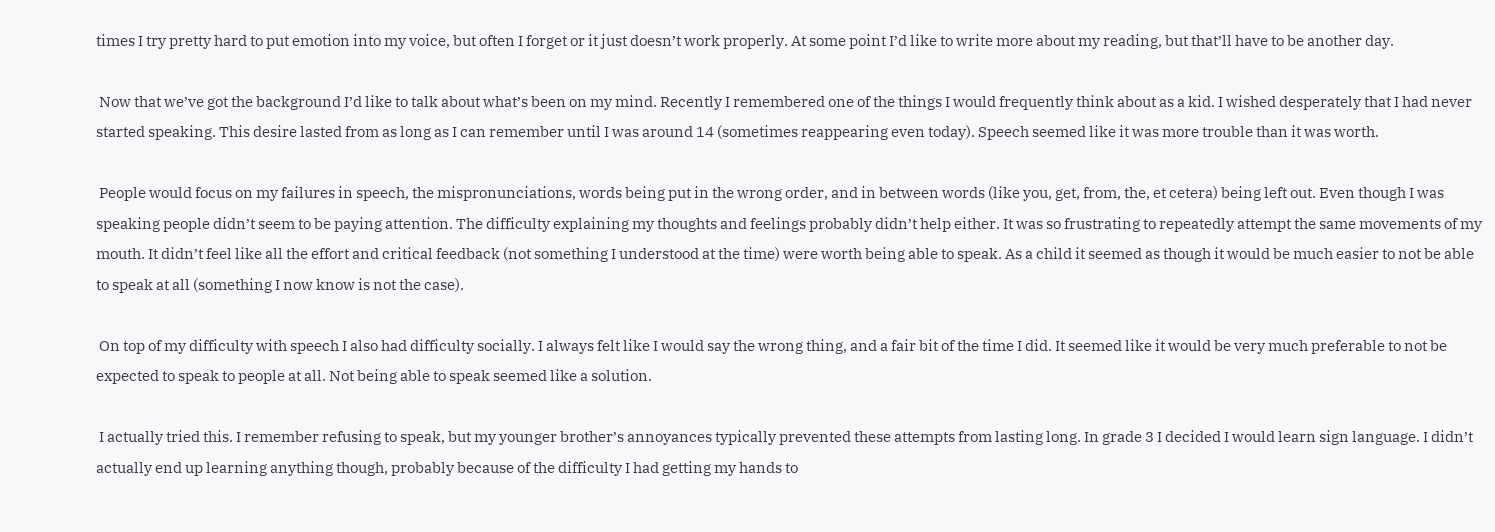times I try pretty hard to put emotion into my voice, but often I forget or it just doesn’t work properly. At some point I’d like to write more about my reading, but that’ll have to be another day.

 Now that we’ve got the background I’d like to talk about what’s been on my mind. Recently I remembered one of the things I would frequently think about as a kid. I wished desperately that I had never started speaking. This desire lasted from as long as I can remember until I was around 14 (sometimes reappearing even today). Speech seemed like it was more trouble than it was worth.

 People would focus on my failures in speech, the mispronunciations, words being put in the wrong order, and in between words (like you, get, from, the, et cetera) being left out. Even though I was speaking people didn’t seem to be paying attention. The difficulty explaining my thoughts and feelings probably didn’t help either. It was so frustrating to repeatedly attempt the same movements of my mouth. It didn’t feel like all the effort and critical feedback (not something I understood at the time) were worth being able to speak. As a child it seemed as though it would be much easier to not be able to speak at all (something I now know is not the case).

 On top of my difficulty with speech I also had difficulty socially. I always felt like I would say the wrong thing, and a fair bit of the time I did. It seemed like it would be very much preferable to not be expected to speak to people at all. Not being able to speak seemed like a solution.

 I actually tried this. I remember refusing to speak, but my younger brother’s annoyances typically prevented these attempts from lasting long. In grade 3 I decided I would learn sign language. I didn’t actually end up learning anything though, probably because of the difficulty I had getting my hands to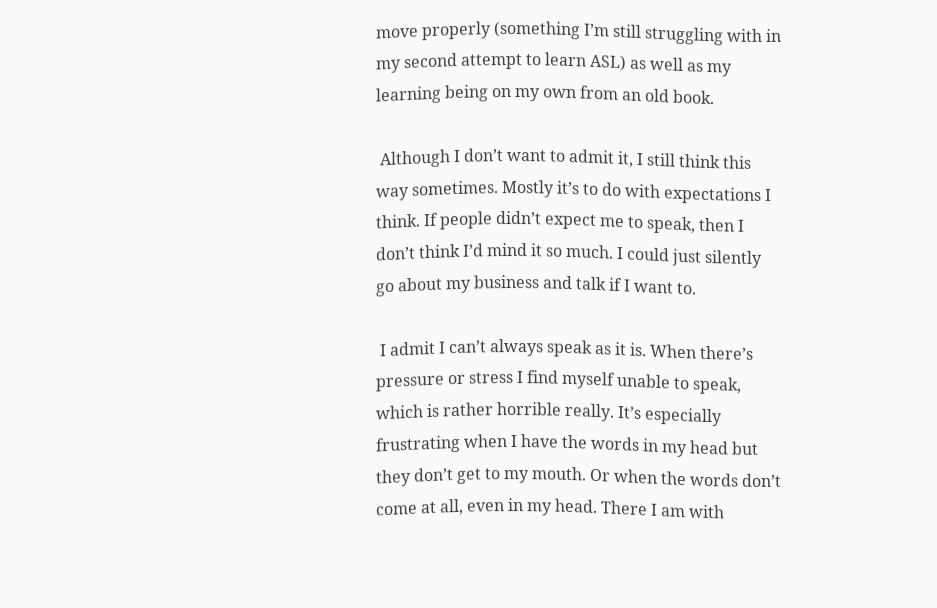move properly (something I’m still struggling with in my second attempt to learn ASL) as well as my learning being on my own from an old book.

 Although I don’t want to admit it, I still think this way sometimes. Mostly it’s to do with expectations I think. If people didn’t expect me to speak, then I don’t think I’d mind it so much. I could just silently go about my business and talk if I want to.

 I admit I can’t always speak as it is. When there’s pressure or stress I find myself unable to speak, which is rather horrible really. It’s especially frustrating when I have the words in my head but they don’t get to my mouth. Or when the words don’t come at all, even in my head. There I am with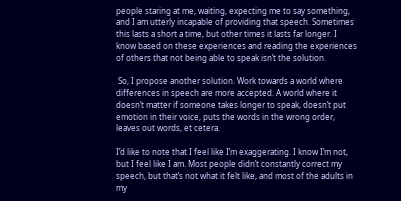people staring at me, waiting, expecting me to say something, and I am utterly incapable of providing that speech. Sometimes this lasts a short a time, but other times it lasts far longer. I know based on these experiences and reading the experiences of others that not being able to speak isn’t the solution.

 So, I propose another solution. Work towards a world where differences in speech are more accepted. A world where it doesn’t matter if someone takes longer to speak, doesn’t put emotion in their voice, puts the words in the wrong order, leaves out words, et cetera.

I’d like to note that I feel like I’m exaggerating. I know I’m not, but I feel like I am. Most people didn’t constantly correct my speech, but that’s not what it felt like, and most of the adults in my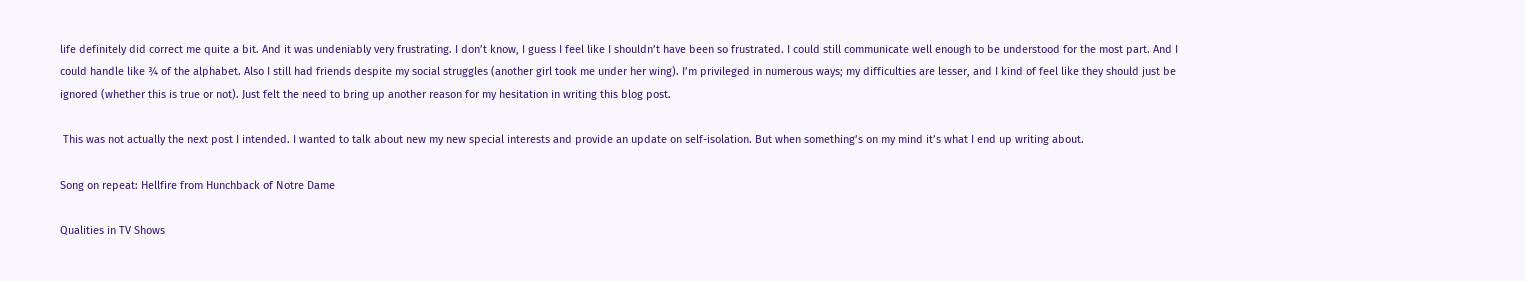life definitely did correct me quite a bit. And it was undeniably very frustrating. I don’t know, I guess I feel like I shouldn’t have been so frustrated. I could still communicate well enough to be understood for the most part. And I could handle like ¾ of the alphabet. Also I still had friends despite my social struggles (another girl took me under her wing). I’m privileged in numerous ways; my difficulties are lesser, and I kind of feel like they should just be ignored (whether this is true or not). Just felt the need to bring up another reason for my hesitation in writing this blog post.

 This was not actually the next post I intended. I wanted to talk about new my new special interests and provide an update on self-isolation. But when something’s on my mind it’s what I end up writing about.

Song on repeat: Hellfire from Hunchback of Notre Dame

Qualities in TV Shows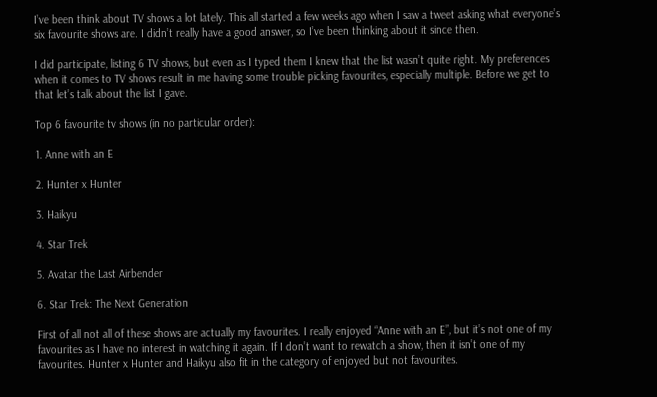I’ve been think about TV shows a lot lately. This all started a few weeks ago when I saw a tweet asking what everyone’s six favourite shows are. I didn’t really have a good answer, so I’ve been thinking about it since then.

I did participate, listing 6 TV shows, but even as I typed them I knew that the list wasn’t quite right. My preferences when it comes to TV shows result in me having some trouble picking favourites, especially multiple. Before we get to that let’s talk about the list I gave.

Top 6 favourite tv shows (in no particular order):

1. Anne with an E

2. Hunter x Hunter

3. Haikyu

4. Star Trek

5. Avatar the Last Airbender

6. Star Trek: The Next Generation

First of all not all of these shows are actually my favourites. I really enjoyed “Anne with an E”, but it’s not one of my favourites as I have no interest in watching it again. If I don’t want to rewatch a show, then it isn’t one of my favourites. Hunter x Hunter and Haikyu also fit in the category of enjoyed but not favourites.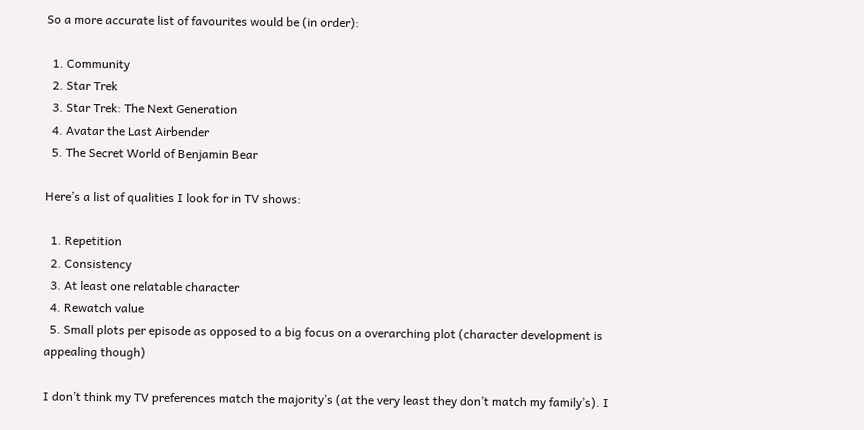So a more accurate list of favourites would be (in order):

  1. Community
  2. Star Trek
  3. Star Trek: The Next Generation
  4. Avatar the Last Airbender
  5. The Secret World of Benjamin Bear

Here’s a list of qualities I look for in TV shows:

  1. Repetition
  2. Consistency
  3. At least one relatable character
  4. Rewatch value
  5. Small plots per episode as opposed to a big focus on a overarching plot (character development is appealing though)

I don’t think my TV preferences match the majority’s (at the very least they don’t match my family’s). I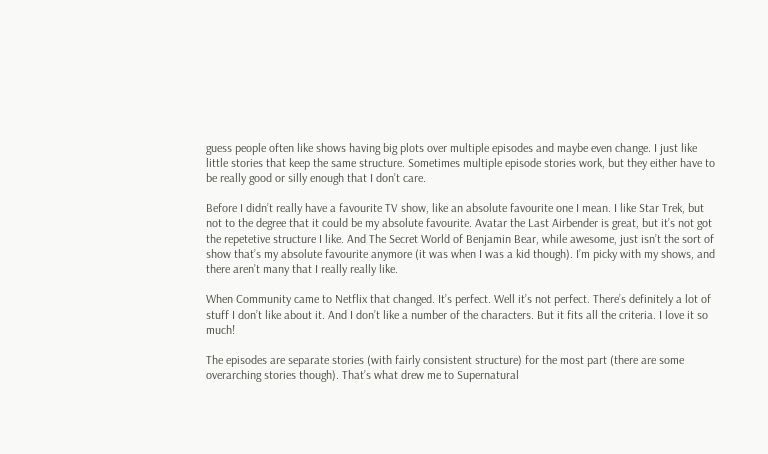guess people often like shows having big plots over multiple episodes and maybe even change. I just like little stories that keep the same structure. Sometimes multiple episode stories work, but they either have to be really good or silly enough that I don’t care.

Before I didn’t really have a favourite TV show, like an absolute favourite one I mean. I like Star Trek, but not to the degree that it could be my absolute favourite. Avatar the Last Airbender is great, but it’s not got the repetetive structure I like. And The Secret World of Benjamin Bear, while awesome, just isn’t the sort of show that’s my absolute favourite anymore (it was when I was a kid though). I’m picky with my shows, and there aren’t many that I really really like.

When Community came to Netflix that changed. It’s perfect. Well it’s not perfect. There’s definitely a lot of stuff I don’t like about it. And I don’t like a number of the characters. But it fits all the criteria. I love it so much!

The episodes are separate stories (with fairly consistent structure) for the most part (there are some overarching stories though). That’s what drew me to Supernatural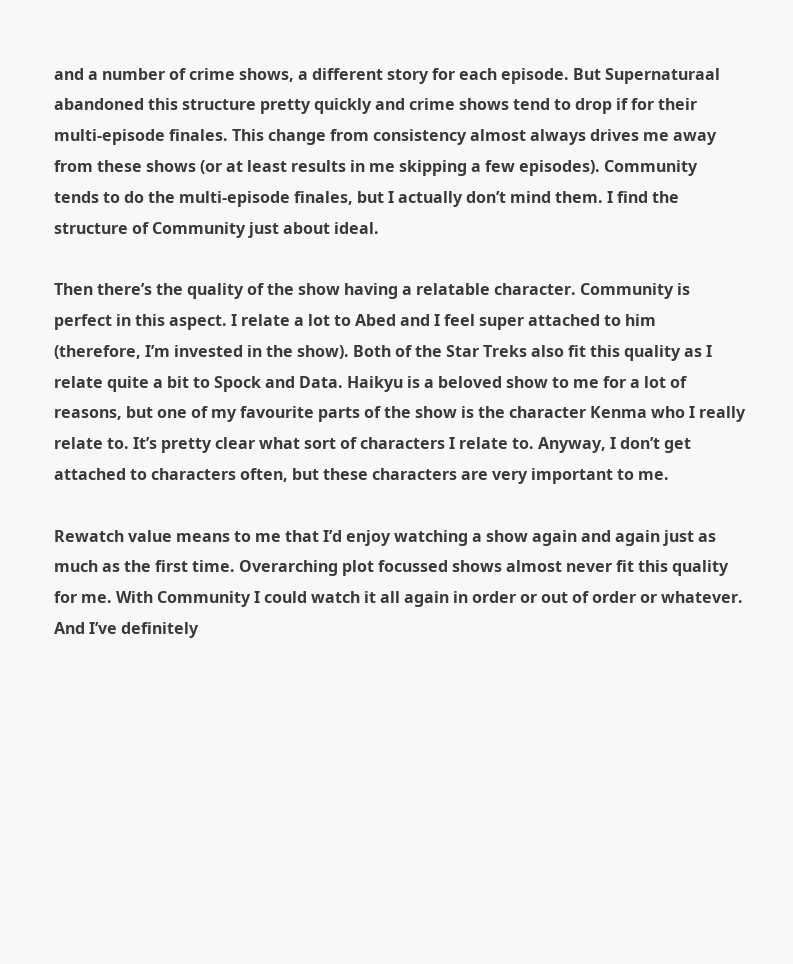and a number of crime shows, a different story for each episode. But Supernaturaal abandoned this structure pretty quickly and crime shows tend to drop if for their multi-episode finales. This change from consistency almost always drives me away from these shows (or at least results in me skipping a few episodes). Community tends to do the multi-episode finales, but I actually don’t mind them. I find the structure of Community just about ideal.

Then there’s the quality of the show having a relatable character. Community is perfect in this aspect. I relate a lot to Abed and I feel super attached to him (therefore, I’m invested in the show). Both of the Star Treks also fit this quality as I relate quite a bit to Spock and Data. Haikyu is a beloved show to me for a lot of reasons, but one of my favourite parts of the show is the character Kenma who I really relate to. It’s pretty clear what sort of characters I relate to. Anyway, I don’t get attached to characters often, but these characters are very important to me.

Rewatch value means to me that I’d enjoy watching a show again and again just as much as the first time. Overarching plot focussed shows almost never fit this quality for me. With Community I could watch it all again in order or out of order or whatever. And I’ve definitely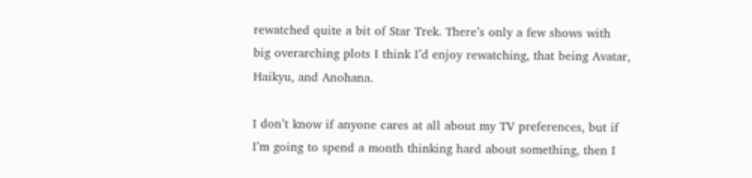rewatched quite a bit of Star Trek. There’s only a few shows with big overarching plots I think I’d enjoy rewatching, that being Avatar, Haikyu, and Anohana.

I don’t know if anyone cares at all about my TV preferences, but if I’m going to spend a month thinking hard about something, then I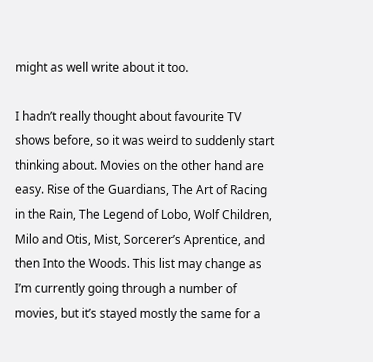might as well write about it too.

I hadn’t really thought about favourite TV shows before, so it was weird to suddenly start thinking about. Movies on the other hand are easy. Rise of the Guardians, The Art of Racing in the Rain, The Legend of Lobo, Wolf Children, Milo and Otis, Mist, Sorcerer’s Aprentice, and then Into the Woods. This list may change as I’m currently going through a number of movies, but it’s stayed mostly the same for a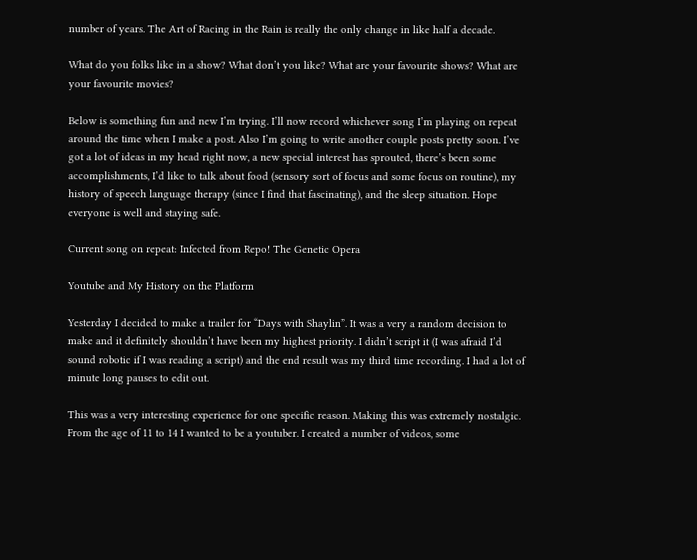number of years. The Art of Racing in the Rain is really the only change in like half a decade.

What do you folks like in a show? What don’t you like? What are your favourite shows? What are your favourite movies?

Below is something fun and new I’m trying. I’ll now record whichever song I’m playing on repeat around the time when I make a post. Also I’m going to write another couple posts pretty soon. I’ve got a lot of ideas in my head right now, a new special interest has sprouted, there’s been some accomplishments, I’d like to talk about food (sensory sort of focus and some focus on routine), my history of speech language therapy (since I find that fascinating), and the sleep situation. Hope everyone is well and staying safe.

Current song on repeat: Infected from Repo! The Genetic Opera

Youtube and My History on the Platform

Yesterday I decided to make a trailer for “Days with Shaylin”. It was a very a random decision to make and it definitely shouldn’t have been my highest priority. I didn’t script it (I was afraid I’d sound robotic if I was reading a script) and the end result was my third time recording. I had a lot of minute long pauses to edit out.

This was a very interesting experience for one specific reason. Making this was extremely nostalgic. From the age of 11 to 14 I wanted to be a youtuber. I created a number of videos, some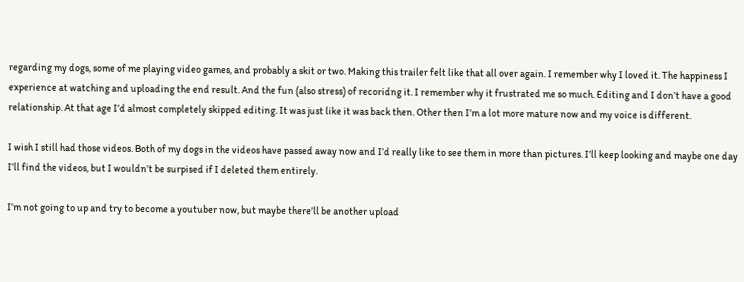regarding my dogs, some of me playing video games, and probably a skit or two. Making this trailer felt like that all over again. I remember why I loved it. The happiness I experience at watching and uploading the end result. And the fun (also stress) of recoridng it. I remember why it frustrated me so much. Editing and I don’t have a good relationship. At that age I’d almost completely skipped editing. It was just like it was back then. Other then I’m a lot more mature now and my voice is different.

I wish I still had those videos. Both of my dogs in the videos have passed away now and I’d really like to see them in more than pictures. I’ll keep looking and maybe one day I’ll find the videos, but I wouldn’t be surpised if I deleted them entirely.

I’m not going to up and try to become a youtuber now, but maybe there’ll be another upload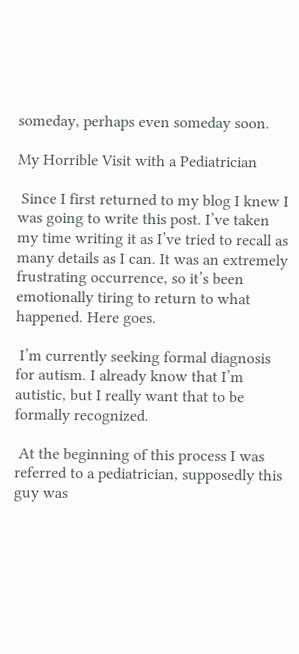someday, perhaps even someday soon.

My Horrible Visit with a Pediatrician

 Since I first returned to my blog I knew I was going to write this post. I’ve taken my time writing it as I’ve tried to recall as many details as I can. It was an extremely frustrating occurrence, so it’s been emotionally tiring to return to what happened. Here goes.

 I’m currently seeking formal diagnosis for autism. I already know that I’m autistic, but I really want that to be formally recognized.

 At the beginning of this process I was referred to a pediatrician, supposedly this guy was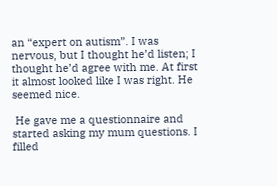an “expert on autism”. I was nervous, but I thought he’d listen; I thought he’d agree with me. At first it almost looked like I was right. He seemed nice.

 He gave me a questionnaire and started asking my mum questions. I filled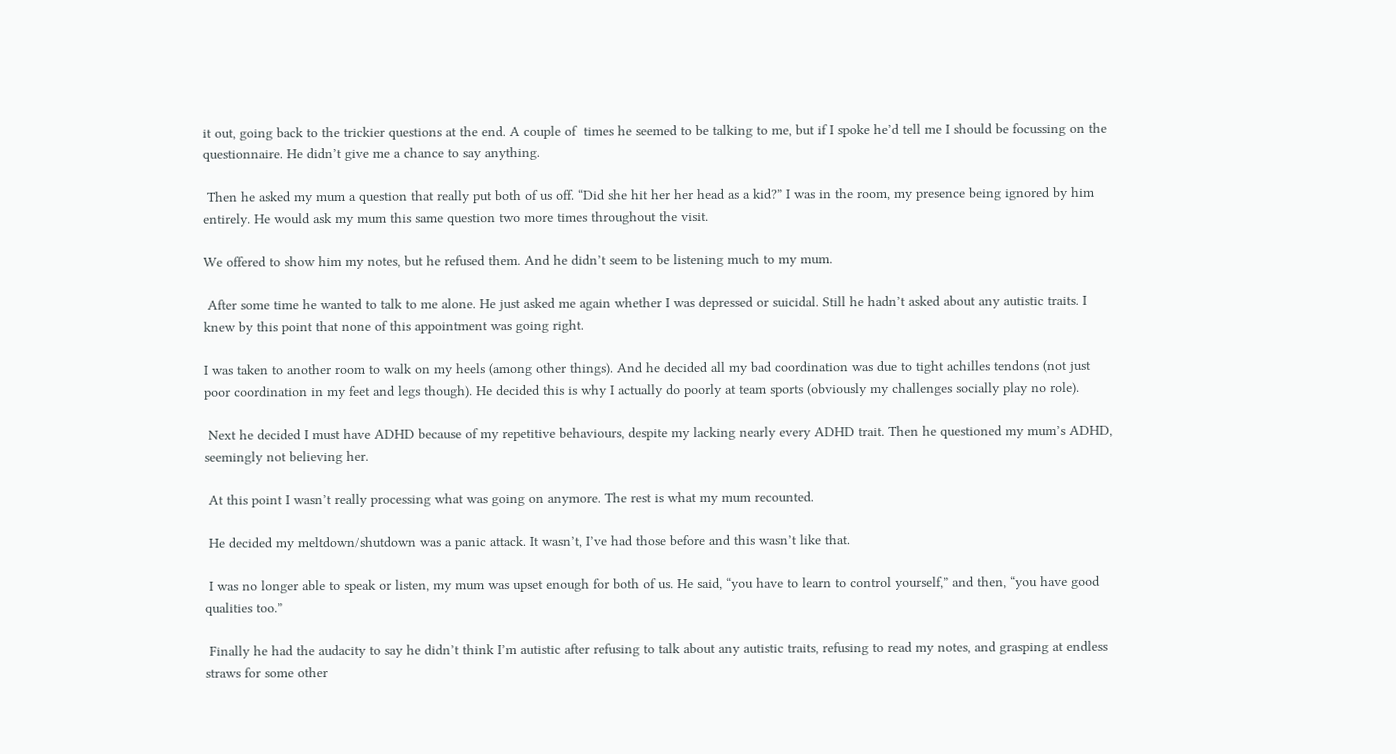it out, going back to the trickier questions at the end. A couple of  times he seemed to be talking to me, but if I spoke he’d tell me I should be focussing on the questionnaire. He didn’t give me a chance to say anything.

 Then he asked my mum a question that really put both of us off. “Did she hit her her head as a kid?” I was in the room, my presence being ignored by him entirely. He would ask my mum this same question two more times throughout the visit.

We offered to show him my notes, but he refused them. And he didn’t seem to be listening much to my mum.

 After some time he wanted to talk to me alone. He just asked me again whether I was depressed or suicidal. Still he hadn’t asked about any autistic traits. I knew by this point that none of this appointment was going right.

I was taken to another room to walk on my heels (among other things). And he decided all my bad coordination was due to tight achilles tendons (not just poor coordination in my feet and legs though). He decided this is why I actually do poorly at team sports (obviously my challenges socially play no role).

 Next he decided I must have ADHD because of my repetitive behaviours, despite my lacking nearly every ADHD trait. Then he questioned my mum’s ADHD, seemingly not believing her.

 At this point I wasn’t really processing what was going on anymore. The rest is what my mum recounted.

 He decided my meltdown/shutdown was a panic attack. It wasn’t, I’ve had those before and this wasn’t like that.

 I was no longer able to speak or listen, my mum was upset enough for both of us. He said, “you have to learn to control yourself,” and then, “you have good qualities too.”

 Finally he had the audacity to say he didn’t think I’m autistic after refusing to talk about any autistic traits, refusing to read my notes, and grasping at endless straws for some other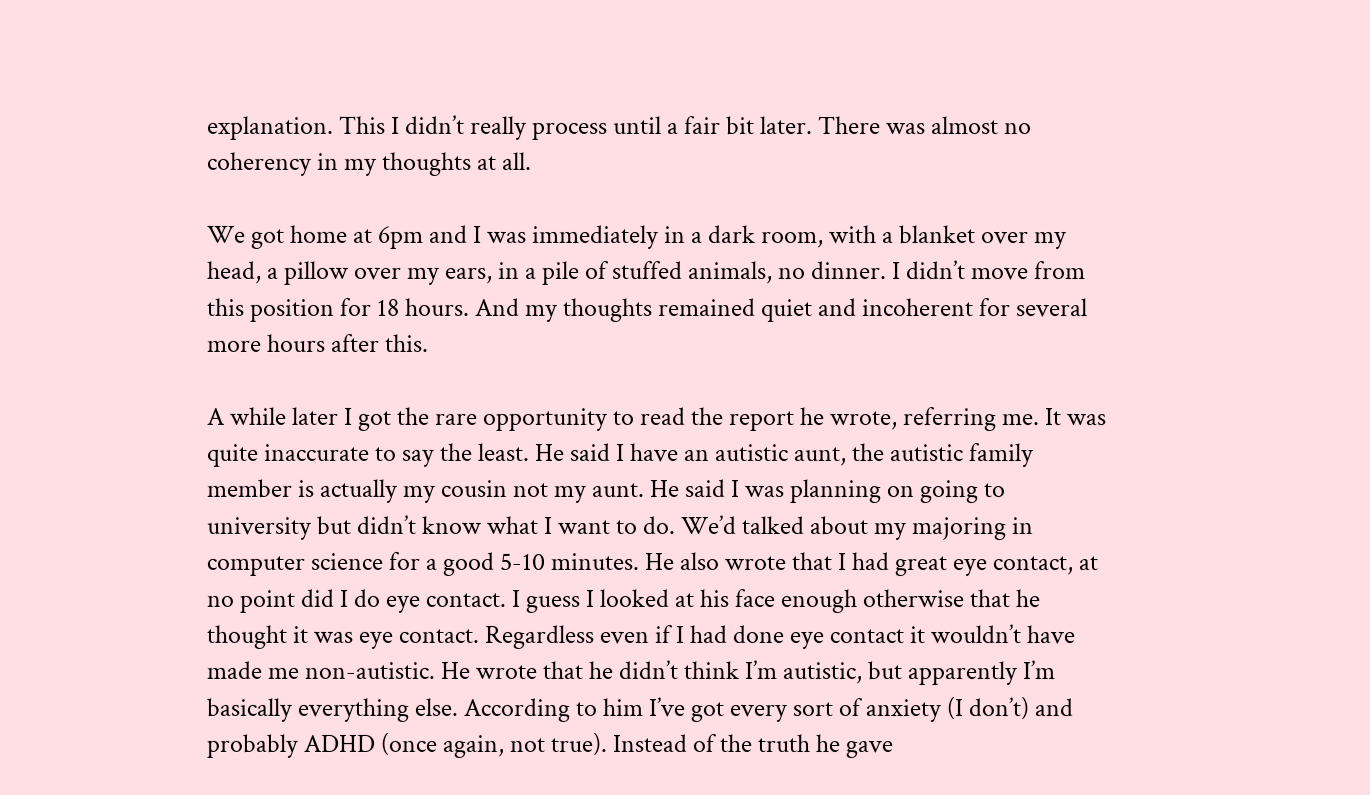explanation. This I didn’t really process until a fair bit later. There was almost no coherency in my thoughts at all.

We got home at 6pm and I was immediately in a dark room, with a blanket over my head, a pillow over my ears, in a pile of stuffed animals, no dinner. I didn’t move from this position for 18 hours. And my thoughts remained quiet and incoherent for several more hours after this.

A while later I got the rare opportunity to read the report he wrote, referring me. It was quite inaccurate to say the least. He said I have an autistic aunt, the autistic family member is actually my cousin not my aunt. He said I was planning on going to university but didn’t know what I want to do. We’d talked about my majoring in computer science for a good 5-10 minutes. He also wrote that I had great eye contact, at no point did I do eye contact. I guess I looked at his face enough otherwise that he thought it was eye contact. Regardless even if I had done eye contact it wouldn’t have made me non-autistic. He wrote that he didn’t think I’m autistic, but apparently I’m basically everything else. According to him I’ve got every sort of anxiety (I don’t) and probably ADHD (once again, not true). Instead of the truth he gave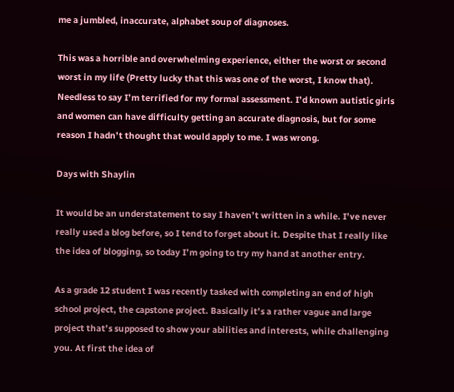me a jumbled, inaccurate, alphabet soup of diagnoses.

This was a horrible and overwhelming experience, either the worst or second worst in my life (Pretty lucky that this was one of the worst, I know that). Needless to say I’m terrified for my formal assessment. I’d known autistic girls and women can have difficulty getting an accurate diagnosis, but for some reason I hadn’t thought that would apply to me. I was wrong.

Days with Shaylin

It would be an understatement to say I haven’t written in a while. I’ve never really used a blog before, so I tend to forget about it. Despite that I really like the idea of blogging, so today I’m going to try my hand at another entry.

As a grade 12 student I was recently tasked with completing an end of high school project, the capstone project. Basically it’s a rather vague and large project that’s supposed to show your abilities and interests, while challenging you. At first the idea of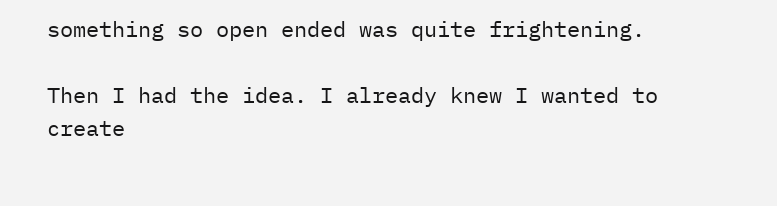something so open ended was quite frightening.

Then I had the idea. I already knew I wanted to create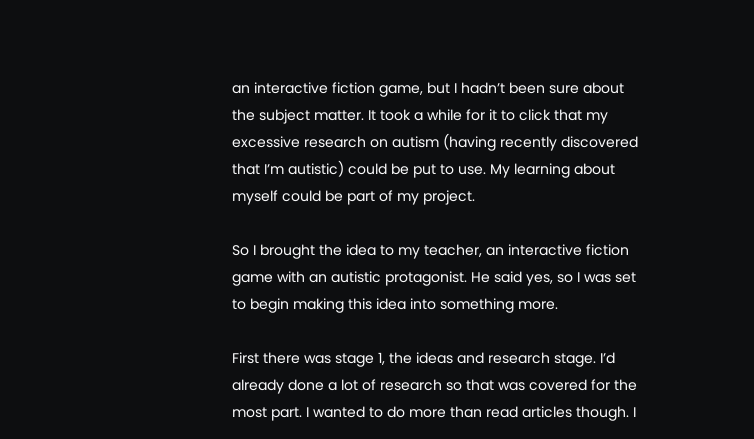an interactive fiction game, but I hadn’t been sure about the subject matter. It took a while for it to click that my excessive research on autism (having recently discovered that I’m autistic) could be put to use. My learning about myself could be part of my project.

So I brought the idea to my teacher, an interactive fiction game with an autistic protagonist. He said yes, so I was set to begin making this idea into something more.

First there was stage 1, the ideas and research stage. I’d already done a lot of research so that was covered for the most part. I wanted to do more than read articles though. I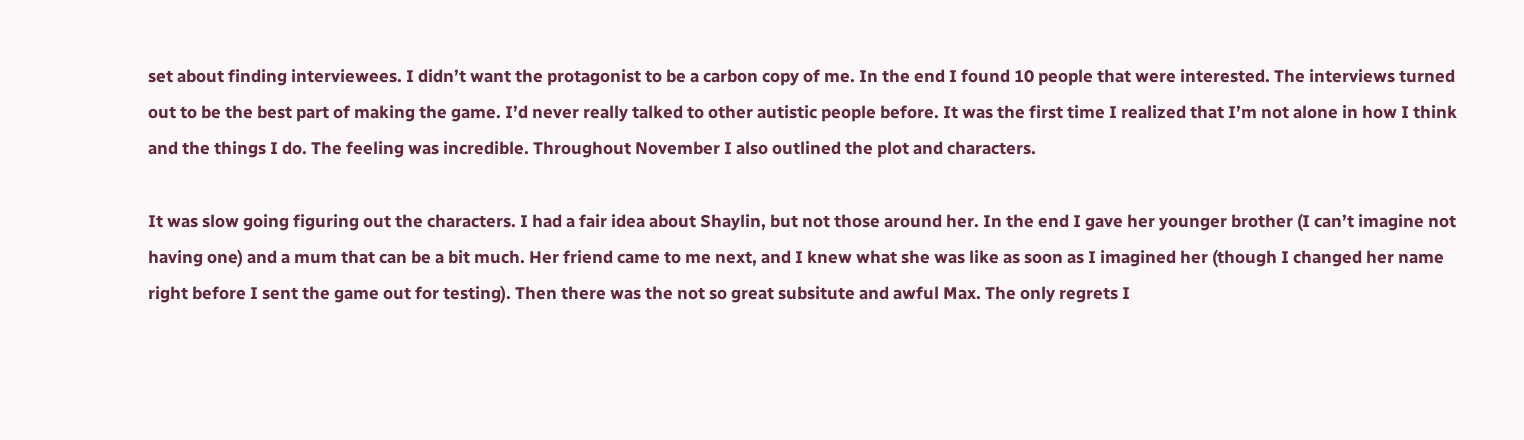set about finding interviewees. I didn’t want the protagonist to be a carbon copy of me. In the end I found 10 people that were interested. The interviews turned out to be the best part of making the game. I’d never really talked to other autistic people before. It was the first time I realized that I’m not alone in how I think and the things I do. The feeling was incredible. Throughout November I also outlined the plot and characters.

It was slow going figuring out the characters. I had a fair idea about Shaylin, but not those around her. In the end I gave her younger brother (I can’t imagine not having one) and a mum that can be a bit much. Her friend came to me next, and I knew what she was like as soon as I imagined her (though I changed her name right before I sent the game out for testing). Then there was the not so great subsitute and awful Max. The only regrets I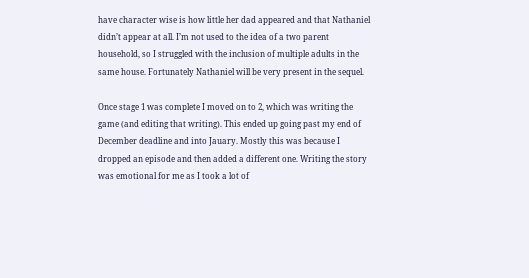have character wise is how little her dad appeared and that Nathaniel didn’t appear at all. I’m not used to the idea of a two parent household, so I struggled with the inclusion of multiple adults in the same house. Fortunately Nathaniel will be very present in the sequel.

Once stage 1 was complete I moved on to 2, which was writing the game (and editing that writing). This ended up going past my end of December deadline and into Jauary. Mostly this was because I dropped an episode and then added a different one. Writing the story was emotional for me as I took a lot of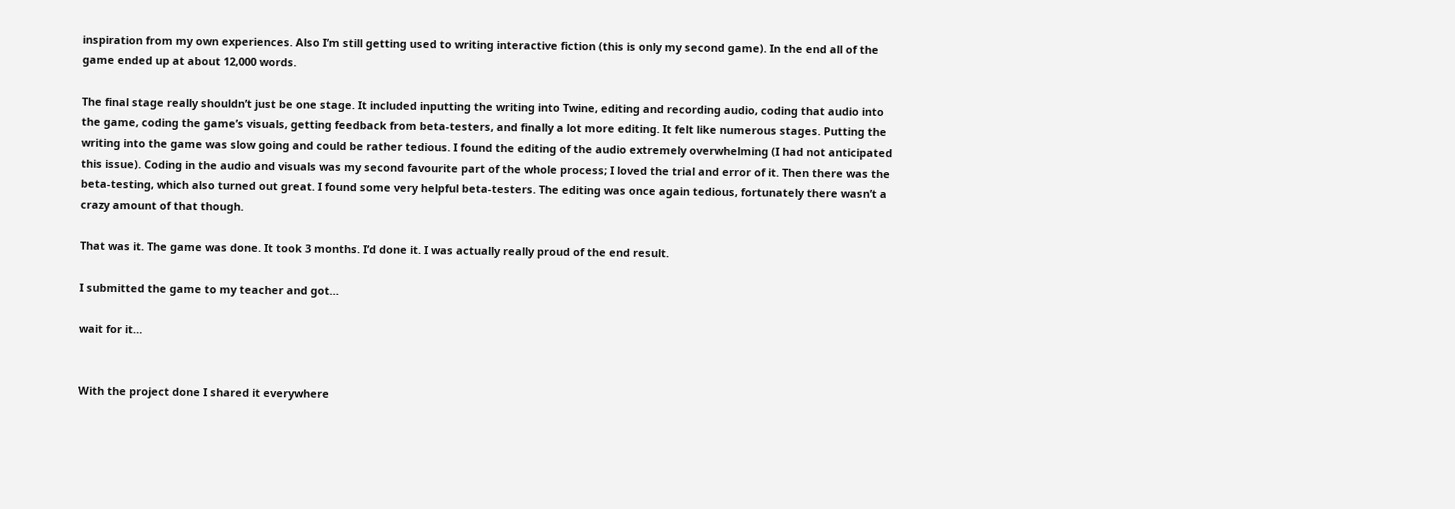inspiration from my own experiences. Also I’m still getting used to writing interactive fiction (this is only my second game). In the end all of the game ended up at about 12,000 words.

The final stage really shouldn’t just be one stage. It included inputting the writing into Twine, editing and recording audio, coding that audio into the game, coding the game’s visuals, getting feedback from beta-testers, and finally a lot more editing. It felt like numerous stages. Putting the writing into the game was slow going and could be rather tedious. I found the editing of the audio extremely overwhelming (I had not anticipated this issue). Coding in the audio and visuals was my second favourite part of the whole process; I loved the trial and error of it. Then there was the beta-testing, which also turned out great. I found some very helpful beta-testers. The editing was once again tedious, fortunately there wasn’t a crazy amount of that though.

That was it. The game was done. It took 3 months. I’d done it. I was actually really proud of the end result.

I submitted the game to my teacher and got…

wait for it…


With the project done I shared it everywhere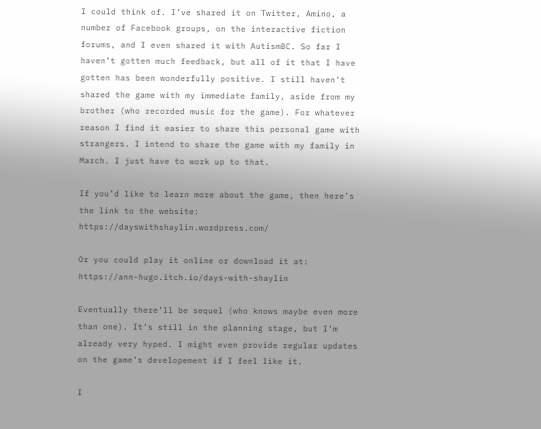I could think of. I’ve shared it on Twitter, Amino, a number of Facebook groups, on the interactive fiction forums, and I even shared it with AutismBC. So far I haven’t gotten much feedback, but all of it that I have gotten has been wonderfully positive. I still haven’t shared the game with my immediate family, aside from my brother (who recorded music for the game). For whatever reason I find it easier to share this personal game with strangers. I intend to share the game with my family in March. I just have to work up to that.

If you’d like to learn more about the game, then here’s the link to the website: https://dayswithshaylin.wordpress.com/

Or you could play it online or download it at: https://ann-hugo.itch.io/days-with-shaylin

Eventually there’ll be sequel (who knows maybe even more than one). It’s still in the planning stage, but I’m already very hyped. I might even provide regular updates on the game’s developement if I feel like it.

I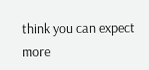think you can expect more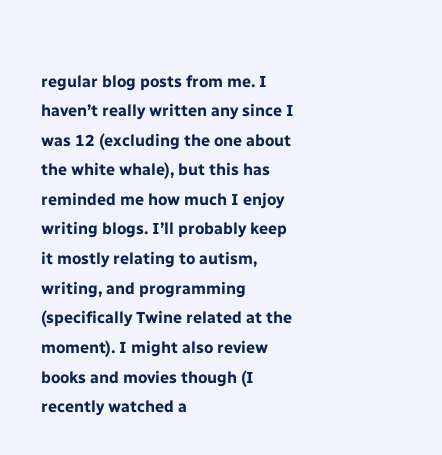regular blog posts from me. I haven’t really written any since I was 12 (excluding the one about the white whale), but this has reminded me how much I enjoy writing blogs. I’ll probably keep it mostly relating to autism, writing, and programming (specifically Twine related at the moment). I might also review books and movies though (I recently watched a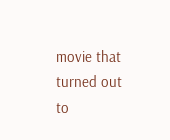movie that turned out to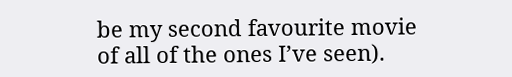be my second favourite movie of all of the ones I’ve seen).